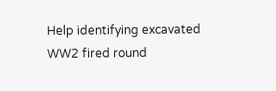Help identifying excavated WW2 fired round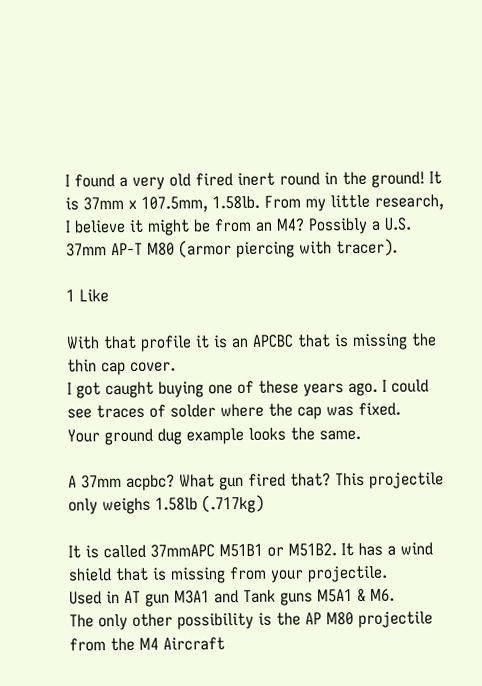I found a very old fired inert round in the ground! It is 37mm x 107.5mm, 1.58lb. From my little research, I believe it might be from an M4? Possibly a U.S. 37mm AP-T M80 (armor piercing with tracer).

1 Like

With that profile it is an APCBC that is missing the thin cap cover.
I got caught buying one of these years ago. I could see traces of solder where the cap was fixed.
Your ground dug example looks the same.

A 37mm acpbc? What gun fired that? This projectile only weighs 1.58lb (.717kg)

It is called 37mmAPC M51B1 or M51B2. It has a wind shield that is missing from your projectile.
Used in AT gun M3A1 and Tank guns M5A1 & M6.
The only other possibility is the AP M80 projectile from the M4 Aircraft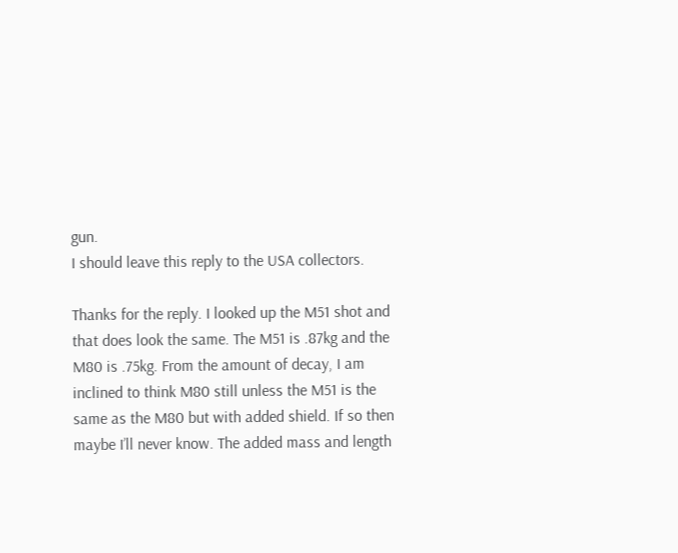gun.
I should leave this reply to the USA collectors.

Thanks for the reply. I looked up the M51 shot and that does look the same. The M51 is .87kg and the M80 is .75kg. From the amount of decay, I am inclined to think M80 still unless the M51 is the same as the M80 but with added shield. If so then maybe I’ll never know. The added mass and length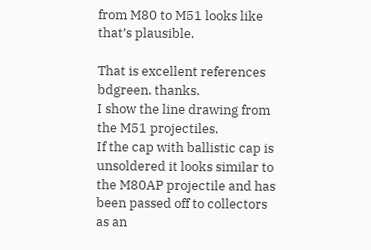from M80 to M51 looks like that’s plausible.

That is excellent references bdgreen. thanks.
I show the line drawing from the M51 projectiles.
If the cap with ballistic cap is unsoldered it looks similar to the M80AP projectile and has been passed off to collectors as an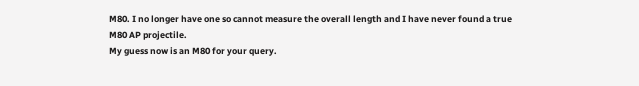M80. I no longer have one so cannot measure the overall length and I have never found a true M80 AP projectile.
My guess now is an M80 for your query.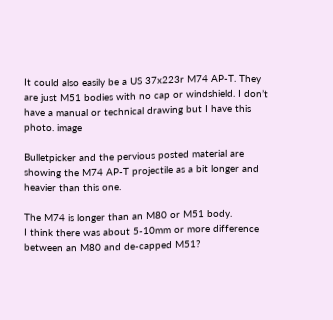It could also easily be a US 37x223r M74 AP-T. They are just M51 bodies with no cap or windshield. I don’t have a manual or technical drawing but I have this photo. image

Bulletpicker and the pervious posted material are showing the M74 AP-T projectile as a bit longer and heavier than this one.

The M74 is longer than an M80 or M51 body.
I think there was about 5-10mm or more difference between an M80 and de-capped M51?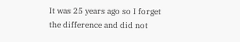It was 25 years ago so I forget the difference and did not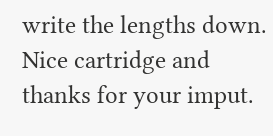write the lengths down.
Nice cartridge and thanks for your imput.